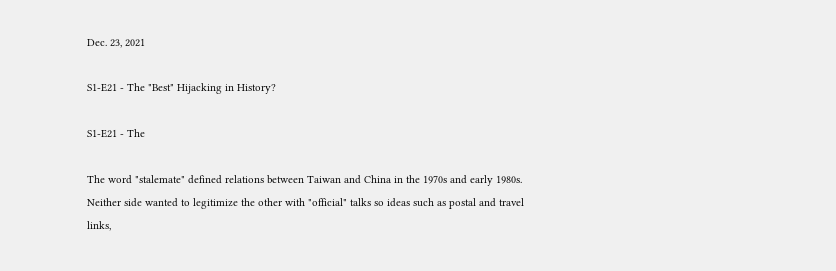Dec. 23, 2021

S1-E21 - The "Best" Hijacking in History?

S1-E21 - The

The word "stalemate" defined relations between Taiwan and China in the 1970s and early 1980s. Neither side wanted to legitimize the other with "official" talks so ideas such as postal and travel links,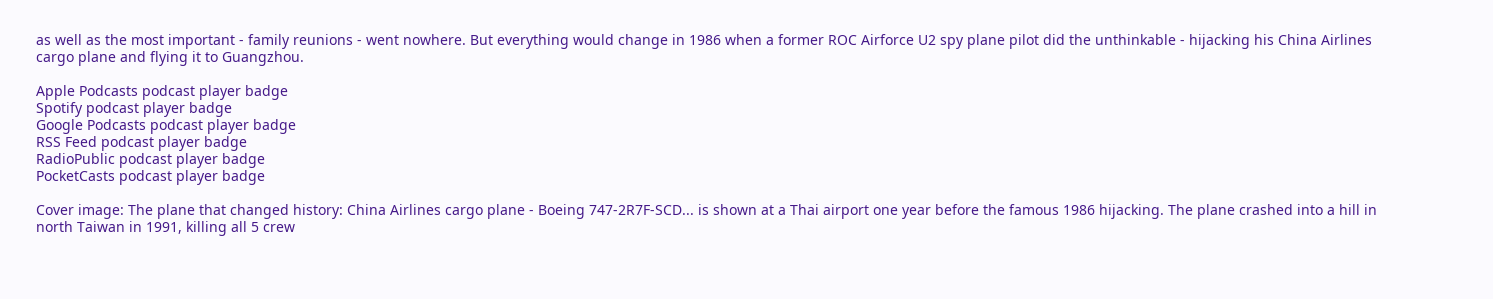as well as the most important - family reunions - went nowhere. But everything would change in 1986 when a former ROC Airforce U2 spy plane pilot did the unthinkable - hijacking his China Airlines cargo plane and flying it to Guangzhou.

Apple Podcasts podcast player badge
Spotify podcast player badge
Google Podcasts podcast player badge
RSS Feed podcast player badge
RadioPublic podcast player badge
PocketCasts podcast player badge

Cover image: The plane that changed history: China Airlines cargo plane - Boeing 747-2R7F-SCD... is shown at a Thai airport one year before the famous 1986 hijacking. The plane crashed into a hill in north Taiwan in 1991, killing all 5 crew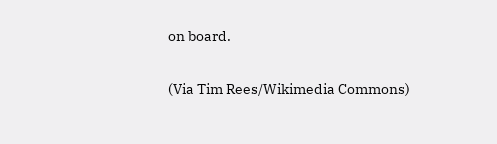on board.

(Via Tim Rees/Wikimedia Commons)